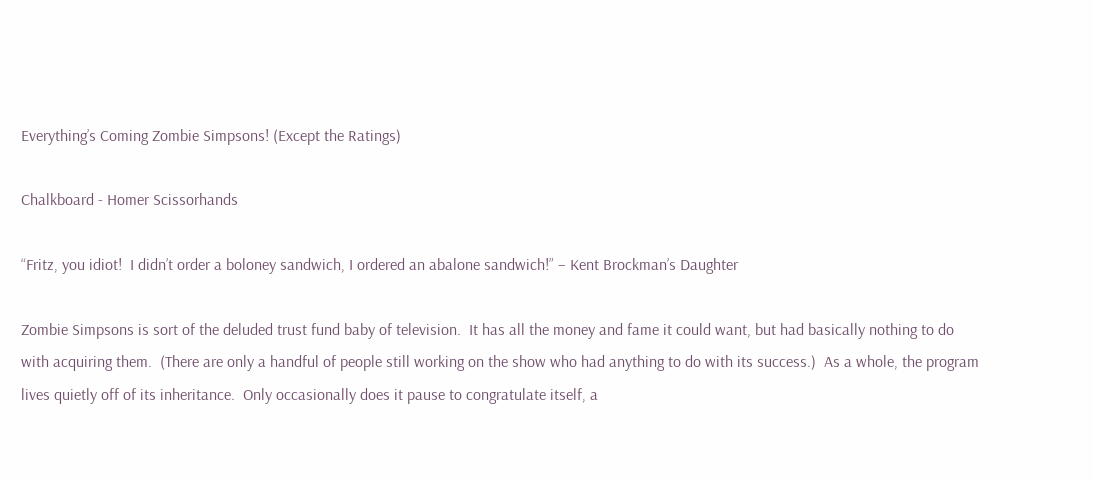Everything’s Coming Zombie Simpsons! (Except the Ratings)

Chalkboard - Homer Scissorhands

“Fritz, you idiot!  I didn’t order a boloney sandwich, I ordered an abalone sandwich!” – Kent Brockman’s Daughter

Zombie Simpsons is sort of the deluded trust fund baby of television.  It has all the money and fame it could want, but had basically nothing to do with acquiring them.  (There are only a handful of people still working on the show who had anything to do with its success.)  As a whole, the program lives quietly off of its inheritance.  Only occasionally does it pause to congratulate itself, a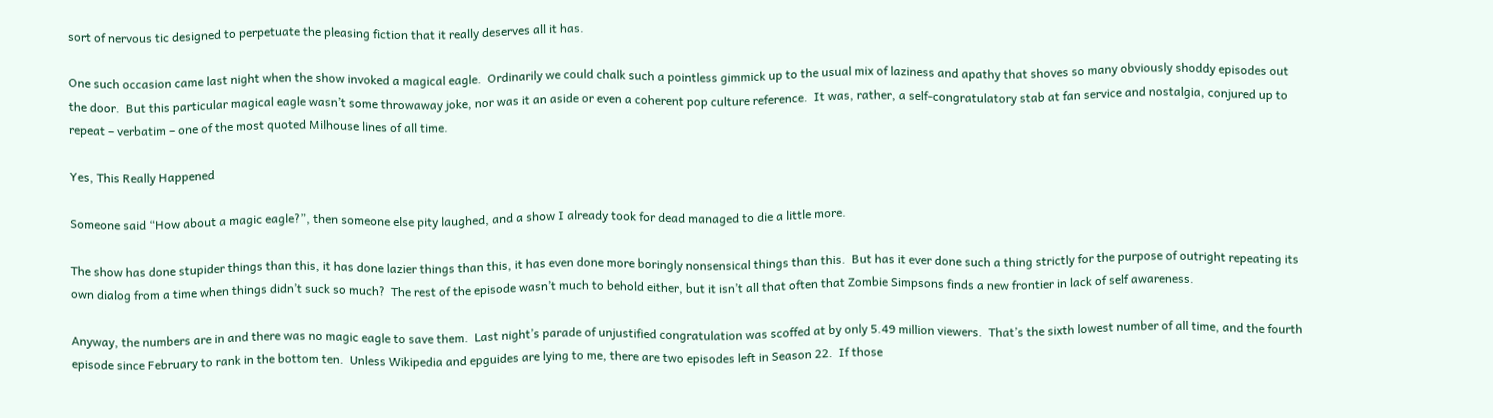sort of nervous tic designed to perpetuate the pleasing fiction that it really deserves all it has.

One such occasion came last night when the show invoked a magical eagle.  Ordinarily we could chalk such a pointless gimmick up to the usual mix of laziness and apathy that shoves so many obviously shoddy episodes out the door.  But this particular magical eagle wasn’t some throwaway joke, nor was it an aside or even a coherent pop culture reference.  It was, rather, a self-congratulatory stab at fan service and nostalgia, conjured up to repeat – verbatim – one of the most quoted Milhouse lines of all time.

Yes, This Really Happened

Someone said “How about a magic eagle?”, then someone else pity laughed, and a show I already took for dead managed to die a little more.

The show has done stupider things than this, it has done lazier things than this, it has even done more boringly nonsensical things than this.  But has it ever done such a thing strictly for the purpose of outright repeating its own dialog from a time when things didn’t suck so much?  The rest of the episode wasn’t much to behold either, but it isn’t all that often that Zombie Simpsons finds a new frontier in lack of self awareness.

Anyway, the numbers are in and there was no magic eagle to save them.  Last night’s parade of unjustified congratulation was scoffed at by only 5.49 million viewers.  That’s the sixth lowest number of all time, and the fourth episode since February to rank in the bottom ten.  Unless Wikipedia and epguides are lying to me, there are two episodes left in Season 22.  If those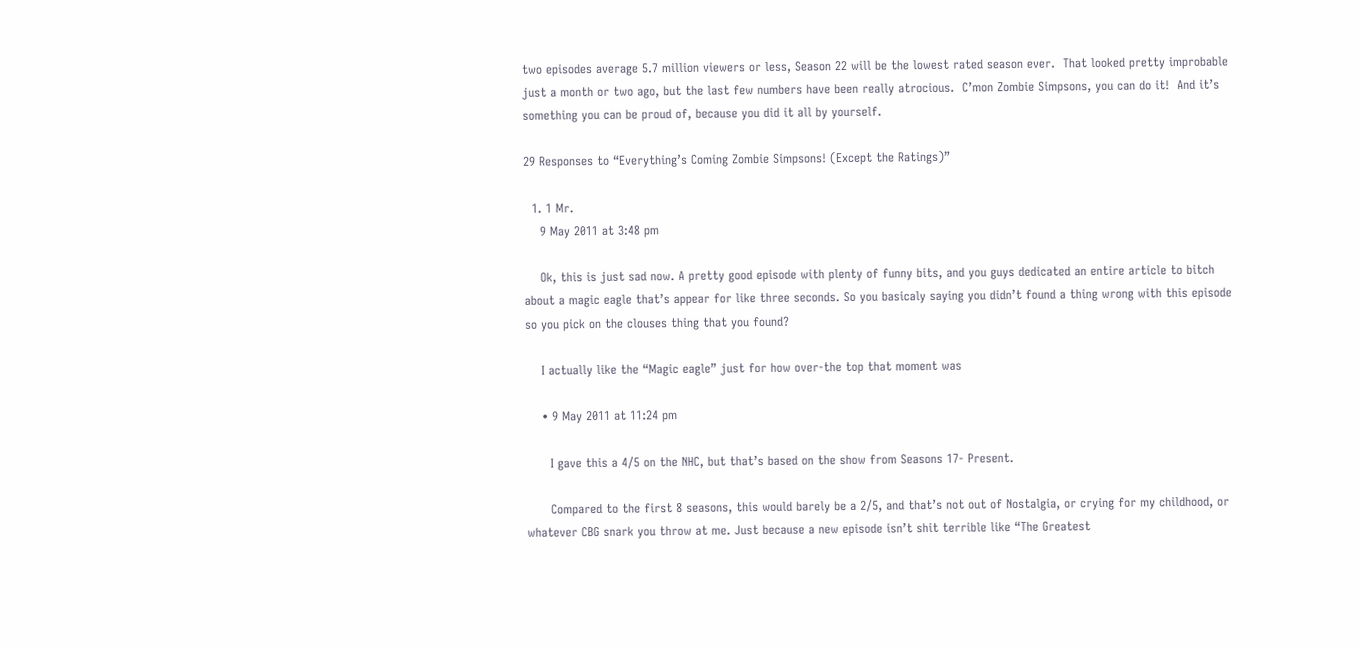two episodes average 5.7 million viewers or less, Season 22 will be the lowest rated season ever.  That looked pretty improbable just a month or two ago, but the last few numbers have been really atrocious.  C’mon Zombie Simpsons, you can do it!  And it’s something you can be proud of, because you did it all by yourself.

29 Responses to “Everything’s Coming Zombie Simpsons! (Except the Ratings)”

  1. 1 Mr.
    9 May 2011 at 3:48 pm

    Ok, this is just sad now. A pretty good episode with plenty of funny bits, and you guys dedicated an entire article to bitch about a magic eagle that’s appear for like three seconds. So you basicaly saying you didn’t found a thing wrong with this episode so you pick on the clouses thing that you found?

    I actually like the “Magic eagle” just for how over-the top that moment was

    • 9 May 2011 at 11:24 pm

      I gave this a 4/5 on the NHC, but that’s based on the show from Seasons 17- Present.

      Compared to the first 8 seasons, this would barely be a 2/5, and that’s not out of Nostalgia, or crying for my childhood, or whatever CBG snark you throw at me. Just because a new episode isn’t shit terrible like “The Greatest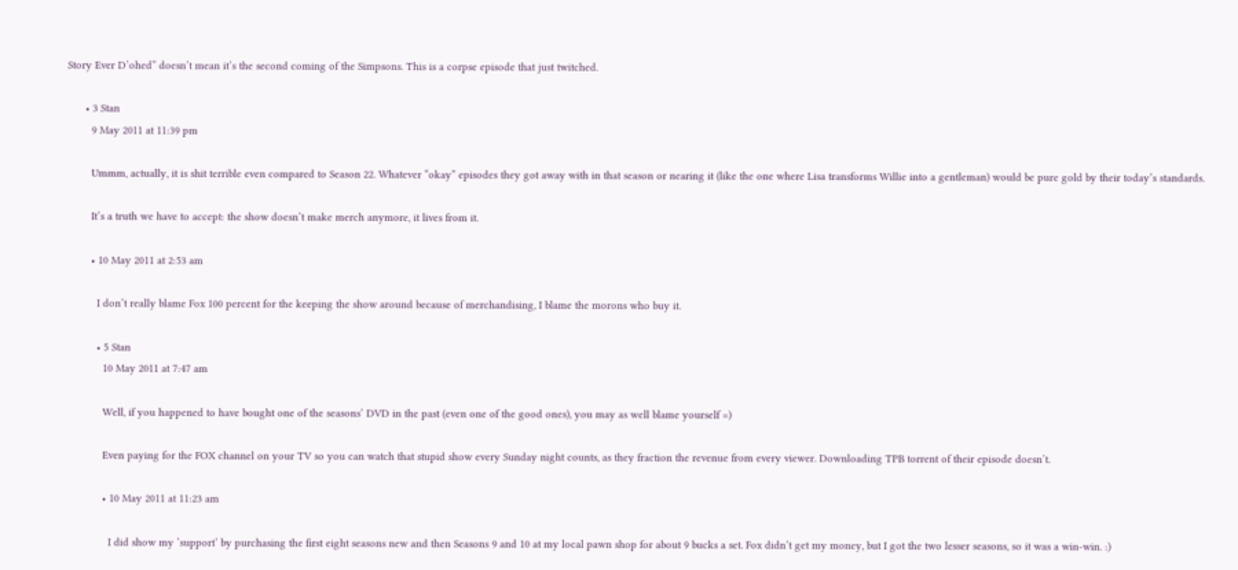Story Ever D’ohed” doesn’t mean it’s the second coming of the Simpsons. This is a corpse episode that just twitched.

      • 3 Stan
        9 May 2011 at 11:39 pm

        Ummm, actually, it is shit terrible even compared to Season 22. Whatever “okay” episodes they got away with in that season or nearing it (like the one where Lisa transforms Willie into a gentleman) would be pure gold by their today’s standards.

        It’s a truth we have to accept: the show doesn’t make merch anymore, it lives from it.

        • 10 May 2011 at 2:53 am

          I don’t really blame Fox 100 percent for the keeping the show around because of merchandising, I blame the morons who buy it.

          • 5 Stan
            10 May 2011 at 7:47 am

            Well, if you happened to have bought one of the seasons’ DVD in the past (even one of the good ones), you may as well blame yourself =)

            Even paying for the FOX channel on your TV so you can watch that stupid show every Sunday night counts, as they fraction the revenue from every viewer. Downloading TPB torrent of their episode doesn’t.

            • 10 May 2011 at 11:23 am

              I did show my ‘support’ by purchasing the first eight seasons new and then Seasons 9 and 10 at my local pawn shop for about 9 bucks a set. Fox didn’t get my money, but I got the two lesser seasons, so it was a win-win. :)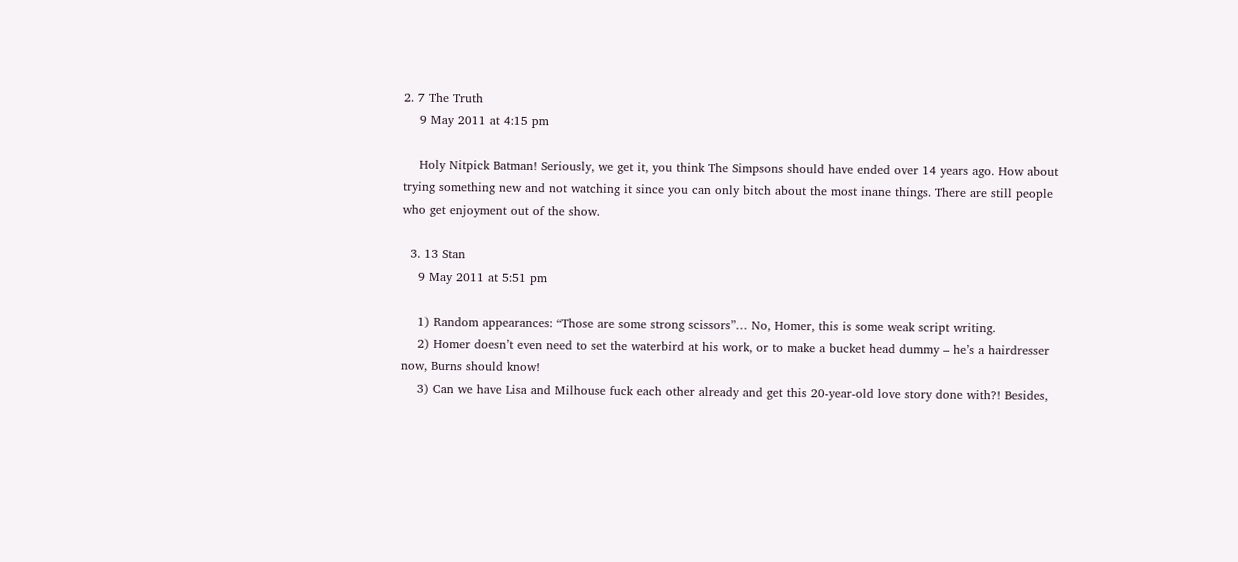2. 7 The Truth
    9 May 2011 at 4:15 pm

    Holy Nitpick Batman! Seriously, we get it, you think The Simpsons should have ended over 14 years ago. How about trying something new and not watching it since you can only bitch about the most inane things. There are still people who get enjoyment out of the show.

  3. 13 Stan
    9 May 2011 at 5:51 pm

    1) Random appearances: “Those are some strong scissors”… No, Homer, this is some weak script writing.
    2) Homer doesn’t even need to set the waterbird at his work, or to make a bucket head dummy – he’s a hairdresser now, Burns should know!
    3) Can we have Lisa and Milhouse fuck each other already and get this 20-year-old love story done with?! Besides,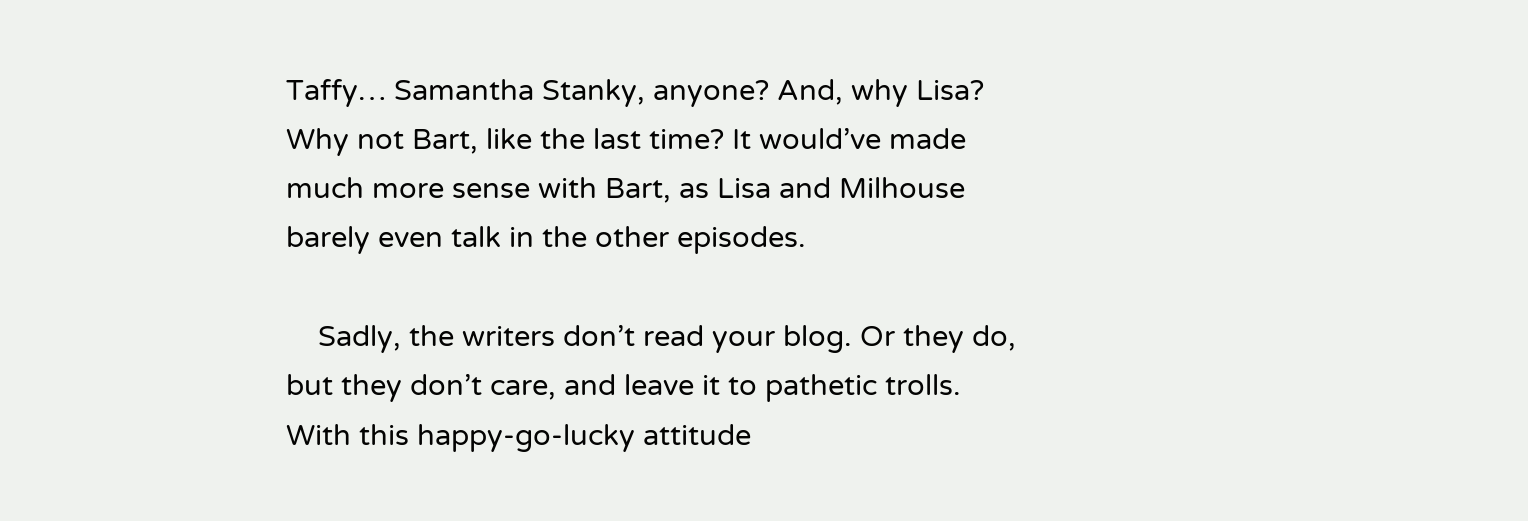Taffy… Samantha Stanky, anyone? And, why Lisa? Why not Bart, like the last time? It would’ve made much more sense with Bart, as Lisa and Milhouse barely even talk in the other episodes.

    Sadly, the writers don’t read your blog. Or they do, but they don’t care, and leave it to pathetic trolls. With this happy-go-lucky attitude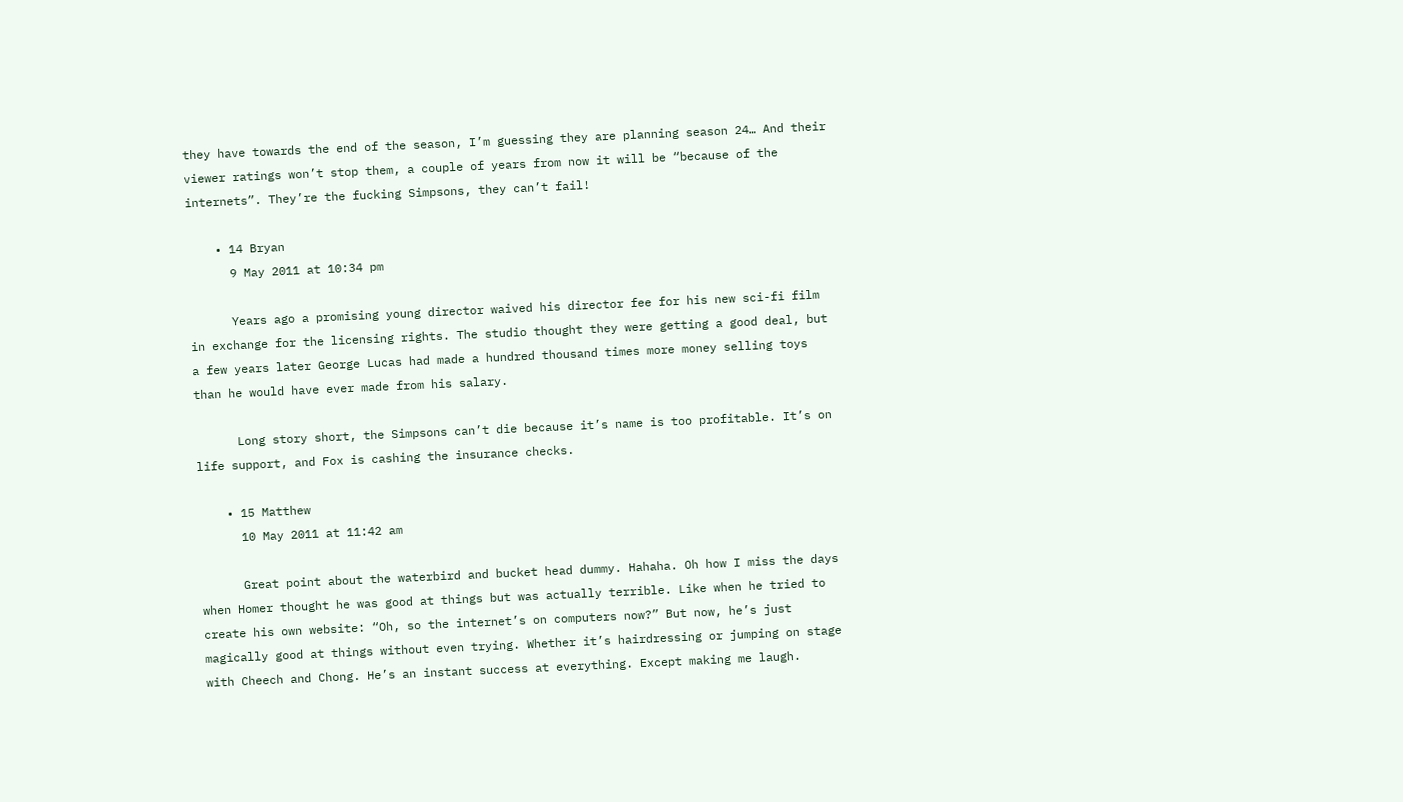they have towards the end of the season, I’m guessing they are planning season 24… And their viewer ratings won’t stop them, a couple of years from now it will be “because of the internets”. They’re the fucking Simpsons, they can’t fail!

    • 14 Bryan
      9 May 2011 at 10:34 pm

      Years ago a promising young director waived his director fee for his new sci-fi film in exchange for the licensing rights. The studio thought they were getting a good deal, but a few years later George Lucas had made a hundred thousand times more money selling toys than he would have ever made from his salary.

      Long story short, the Simpsons can’t die because it’s name is too profitable. It’s on life support, and Fox is cashing the insurance checks.

    • 15 Matthew
      10 May 2011 at 11:42 am

      Great point about the waterbird and bucket head dummy. Hahaha. Oh how I miss the days when Homer thought he was good at things but was actually terrible. Like when he tried to create his own website: “Oh, so the internet’s on computers now?” But now, he’s just magically good at things without even trying. Whether it’s hairdressing or jumping on stage with Cheech and Chong. He’s an instant success at everything. Except making me laugh.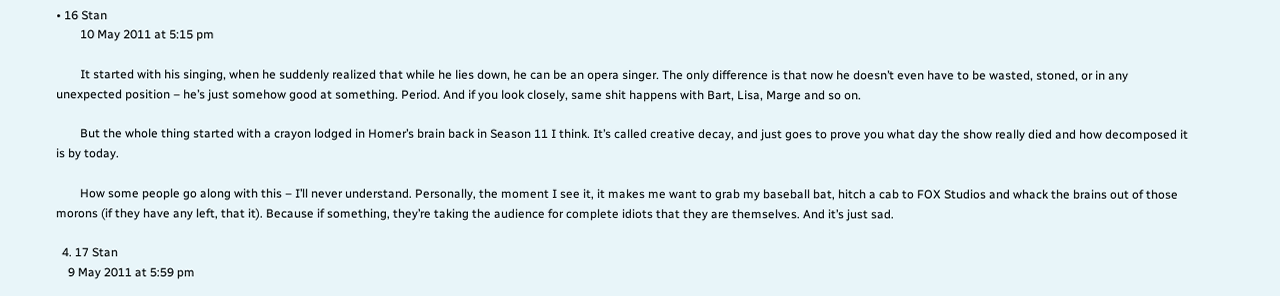• 16 Stan
        10 May 2011 at 5:15 pm

        It started with his singing, when he suddenly realized that while he lies down, he can be an opera singer. The only difference is that now he doesn’t even have to be wasted, stoned, or in any unexpected position – he’s just somehow good at something. Period. And if you look closely, same shit happens with Bart, Lisa, Marge and so on.

        But the whole thing started with a crayon lodged in Homer’s brain back in Season 11 I think. It’s called creative decay, and just goes to prove you what day the show really died and how decomposed it is by today.

        How some people go along with this – I’ll never understand. Personally, the moment I see it, it makes me want to grab my baseball bat, hitch a cab to FOX Studios and whack the brains out of those morons (if they have any left, that it). Because if something, they’re taking the audience for complete idiots that they are themselves. And it’s just sad.

  4. 17 Stan
    9 May 2011 at 5:59 pm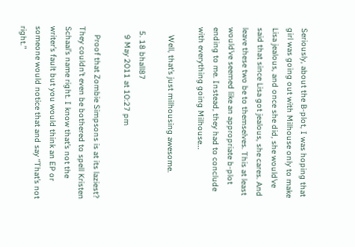Seriously, about the B-plot, I was hoping that girl was going out with Milhouse only to make Lisa jealous, and once she did, she would’ve said that since Lisa got jealous, she cares. And leave these two be to themselves. This at least would’ve seemed like an appropriate b-plot ending to me. Instead, they had to conclude with everything going Milhouse…

    Well, that’s just milhousing awesome.

  5. 18 bhall87
    9 May 2011 at 10:27 pm

    Proof that Zombie Simpsons is at its laziest? They couldn’t even be bothered to spell Kristen Schaal’s name right. I know that’s not the writer’s fault but you would think an EP or someone would notice that and say “That’s not right.”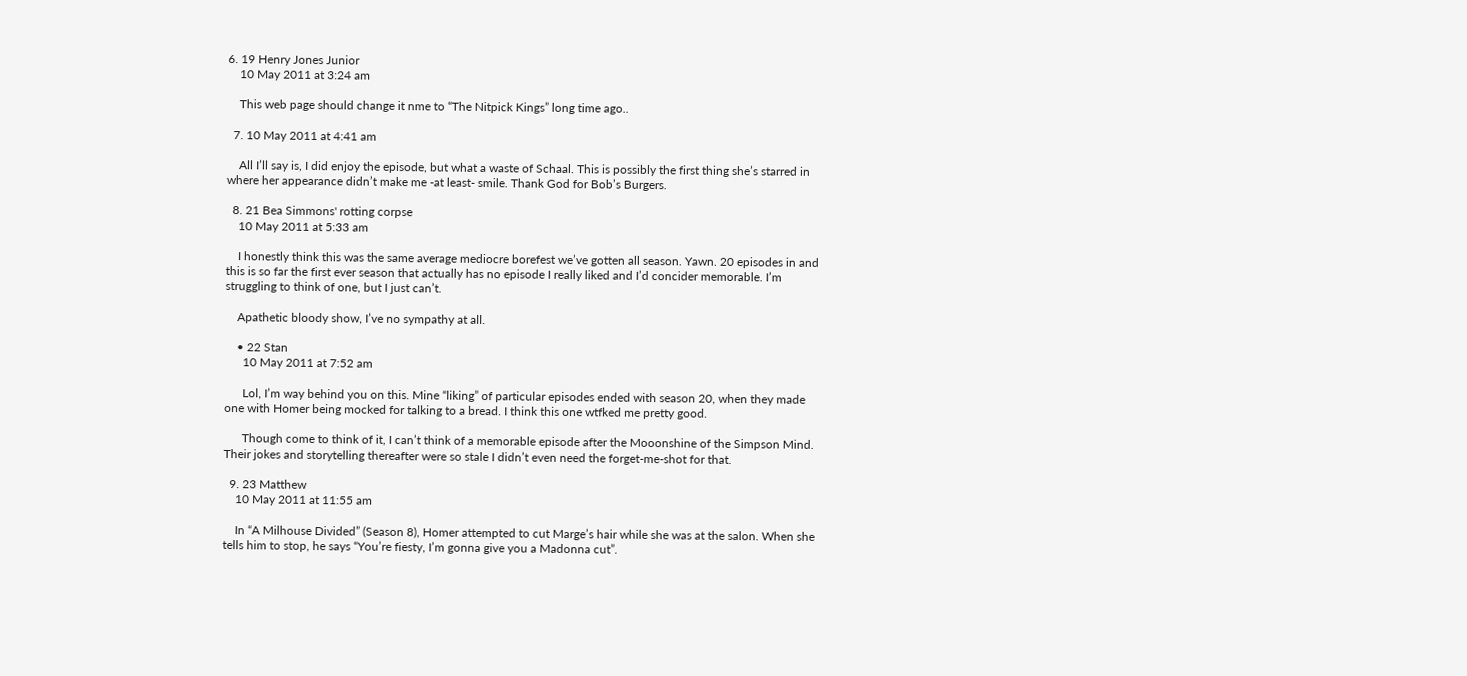6. 19 Henry Jones Junior
    10 May 2011 at 3:24 am

    This web page should change it nme to “The Nitpick Kings” long time ago..

  7. 10 May 2011 at 4:41 am

    All I’ll say is, I did enjoy the episode, but what a waste of Schaal. This is possibly the first thing she’s starred in where her appearance didn’t make me -at least- smile. Thank God for Bob’s Burgers.

  8. 21 Bea Simmons' rotting corpse
    10 May 2011 at 5:33 am

    I honestly think this was the same average mediocre borefest we’ve gotten all season. Yawn. 20 episodes in and this is so far the first ever season that actually has no episode I really liked and I’d concider memorable. I’m struggling to think of one, but I just can’t.

    Apathetic bloody show, I’ve no sympathy at all.

    • 22 Stan
      10 May 2011 at 7:52 am

      Lol, I’m way behind you on this. Mine “liking” of particular episodes ended with season 20, when they made one with Homer being mocked for talking to a bread. I think this one wtfked me pretty good.

      Though come to think of it, I can’t think of a memorable episode after the Mooonshine of the Simpson Mind. Their jokes and storytelling thereafter were so stale I didn’t even need the forget-me-shot for that.

  9. 23 Matthew
    10 May 2011 at 11:55 am

    In “A Milhouse Divided” (Season 8), Homer attempted to cut Marge’s hair while she was at the salon. When she tells him to stop, he says “You’re fiesty, I’m gonna give you a Madonna cut”.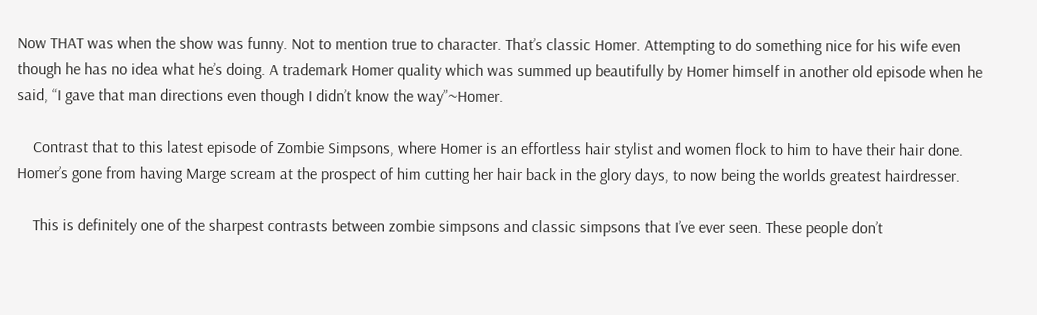Now THAT was when the show was funny. Not to mention true to character. That’s classic Homer. Attempting to do something nice for his wife even though he has no idea what he’s doing. A trademark Homer quality which was summed up beautifully by Homer himself in another old episode when he said, “I gave that man directions even though I didn’t know the way”~Homer.

    Contrast that to this latest episode of Zombie Simpsons, where Homer is an effortless hair stylist and women flock to him to have their hair done. Homer’s gone from having Marge scream at the prospect of him cutting her hair back in the glory days, to now being the worlds greatest hairdresser.

    This is definitely one of the sharpest contrasts between zombie simpsons and classic simpsons that I’ve ever seen. These people don’t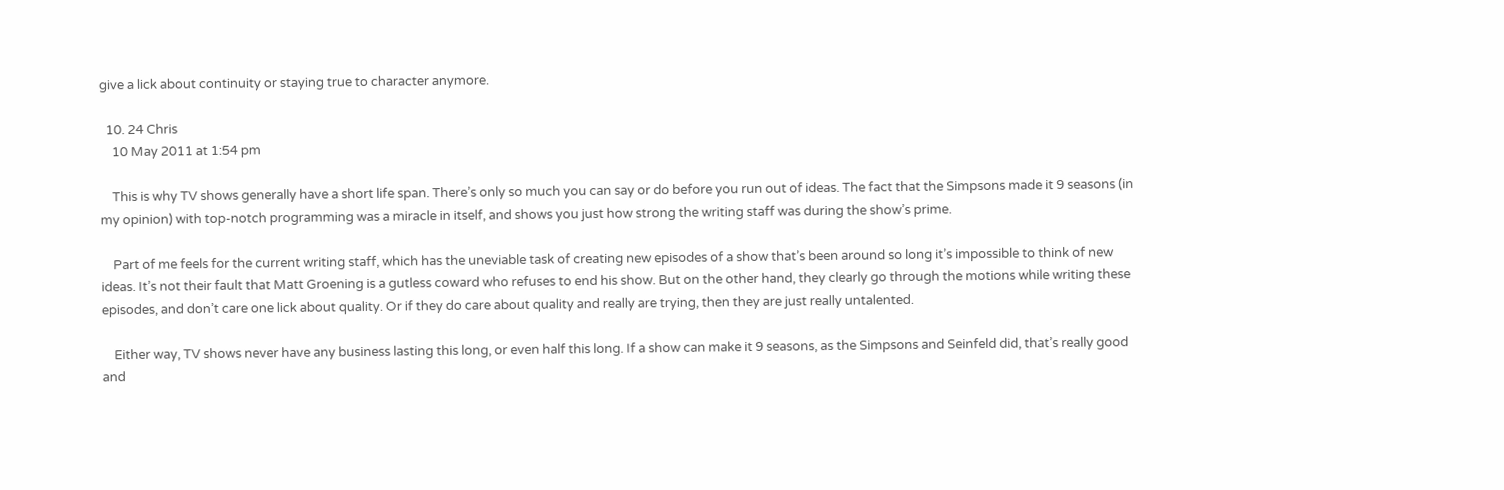give a lick about continuity or staying true to character anymore.

  10. 24 Chris
    10 May 2011 at 1:54 pm

    This is why TV shows generally have a short life span. There’s only so much you can say or do before you run out of ideas. The fact that the Simpsons made it 9 seasons (in my opinion) with top-notch programming was a miracle in itself, and shows you just how strong the writing staff was during the show’s prime.

    Part of me feels for the current writing staff, which has the uneviable task of creating new episodes of a show that’s been around so long it’s impossible to think of new ideas. It’s not their fault that Matt Groening is a gutless coward who refuses to end his show. But on the other hand, they clearly go through the motions while writing these episodes, and don’t care one lick about quality. Or if they do care about quality and really are trying, then they are just really untalented.

    Either way, TV shows never have any business lasting this long, or even half this long. If a show can make it 9 seasons, as the Simpsons and Seinfeld did, that’s really good and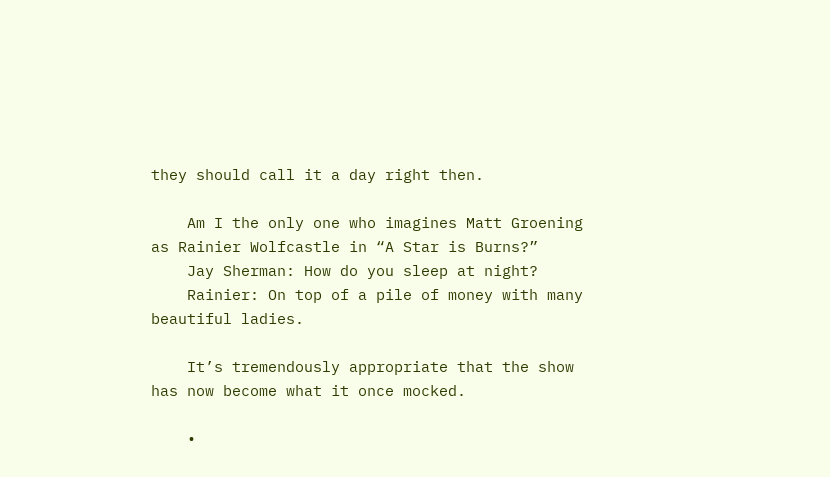they should call it a day right then.

    Am I the only one who imagines Matt Groening as Rainier Wolfcastle in “A Star is Burns?”
    Jay Sherman: How do you sleep at night?
    Rainier: On top of a pile of money with many beautiful ladies.

    It’s tremendously appropriate that the show has now become what it once mocked.

    •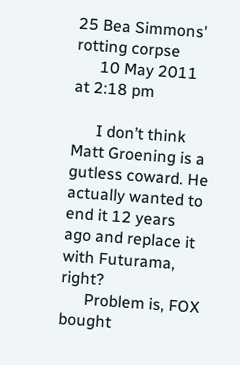25 Bea Simmons' rotting corpse
      10 May 2011 at 2:18 pm

      I don’t think Matt Groening is a gutless coward. He actually wanted to end it 12 years ago and replace it with Futurama, right?
      Problem is, FOX bought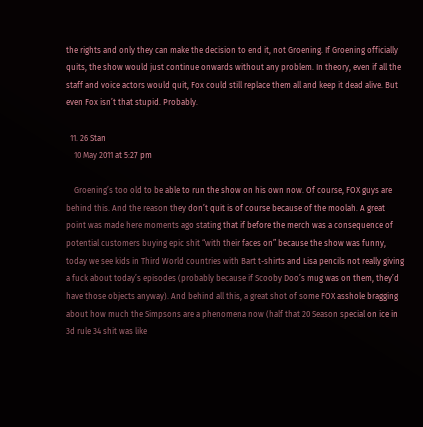the rights and only they can make the decision to end it, not Groening. If Groening officially quits, the show would just continue onwards without any problem. In theory, even if all the staff and voice actors would quit, Fox could still replace them all and keep it dead alive. But even Fox isn’t that stupid. Probably.

  11. 26 Stan
    10 May 2011 at 5:27 pm

    Groening’s too old to be able to run the show on his own now. Of course, FOX guys are behind this. And the reason they don’t quit is of course because of the moolah. A great point was made here moments ago stating that if before the merch was a consequence of potential customers buying epic shit “with their faces on” because the show was funny, today we see kids in Third World countries with Bart t-shirts and Lisa pencils not really giving a fuck about today’s episodes (probably because if Scooby Doo’s mug was on them, they’d have those objects anyway). And behind all this, a great shot of some FOX asshole bragging about how much the Simpsons are a phenomena now (half that 20 Season special on ice in 3d rule 34 shit was like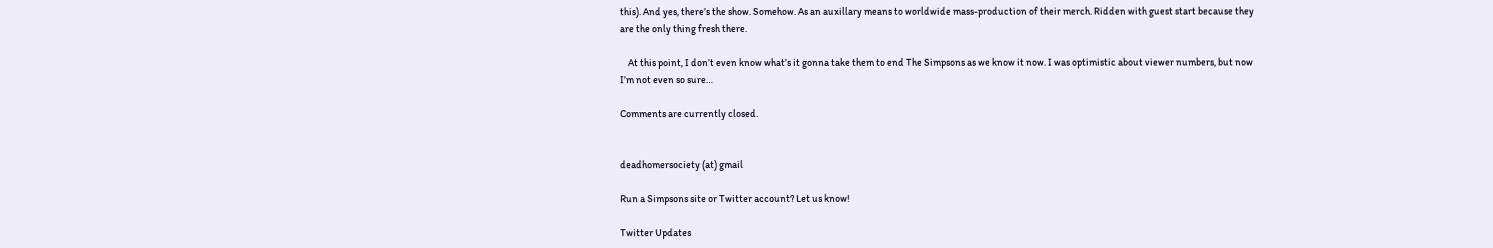this). And yes, there’s the show. Somehow. As an auxillary means to worldwide mass-production of their merch. Ridden with guest start because they are the only thing fresh there.

    At this point, I don’t even know what’s it gonna take them to end The Simpsons as we know it now. I was optimistic about viewer numbers, but now I’m not even so sure…

Comments are currently closed.


deadhomersociety (at) gmail

Run a Simpsons site or Twitter account? Let us know!

Twitter Updates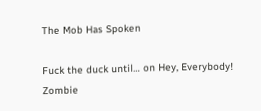The Mob Has Spoken

Fuck the duck until… on Hey, Everybody! Zombie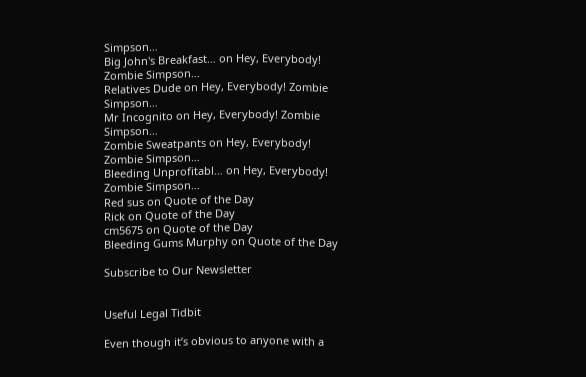Simpson…
Big John's Breakfast… on Hey, Everybody! Zombie Simpson…
Relatives Dude on Hey, Everybody! Zombie Simpson…
Mr Incognito on Hey, Everybody! Zombie Simpson…
Zombie Sweatpants on Hey, Everybody! Zombie Simpson…
Bleeding Unprofitabl… on Hey, Everybody! Zombie Simpson…
Red sus on Quote of the Day
Rick on Quote of the Day
cm5675 on Quote of the Day
Bleeding Gums Murphy on Quote of the Day

Subscribe to Our Newsletter


Useful Legal Tidbit

Even though it’s obvious to anyone with a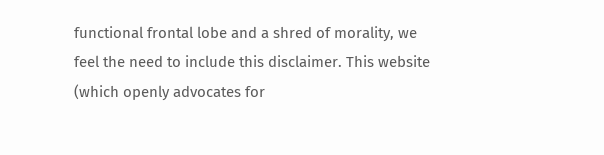functional frontal lobe and a shred of morality, we feel the need to include this disclaimer. This website (which openly advocates for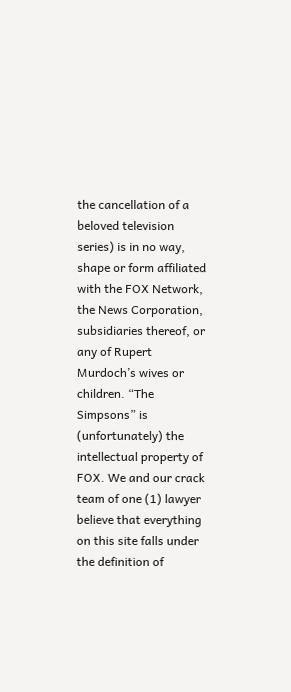the cancellation of a beloved television series) is in no way, shape or form affiliated with the FOX Network, the News Corporation, subsidiaries thereof, or any of Rupert Murdoch’s wives or children. “The Simpsons” is (unfortunately) the intellectual property of FOX. We and our crack team of one (1) lawyer believe that everything on this site falls under the definition of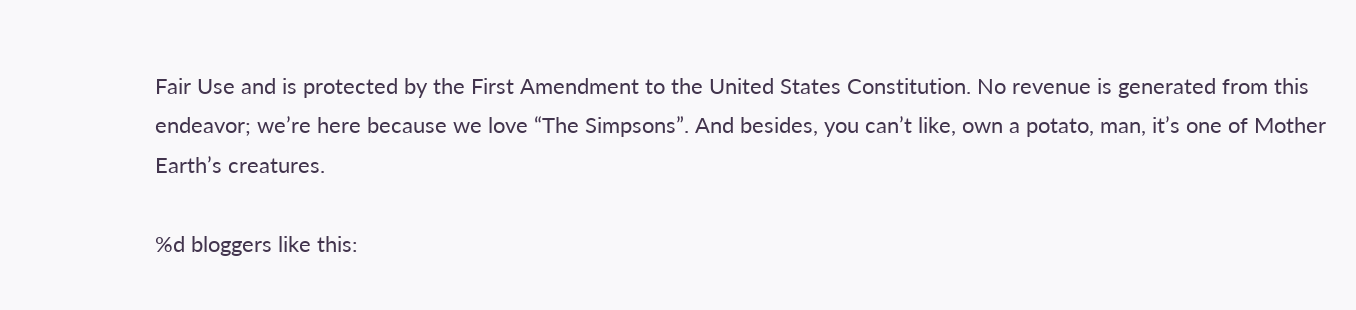Fair Use and is protected by the First Amendment to the United States Constitution. No revenue is generated from this endeavor; we’re here because we love “The Simpsons”. And besides, you can’t like, own a potato, man, it’s one of Mother Earth’s creatures.

%d bloggers like this: